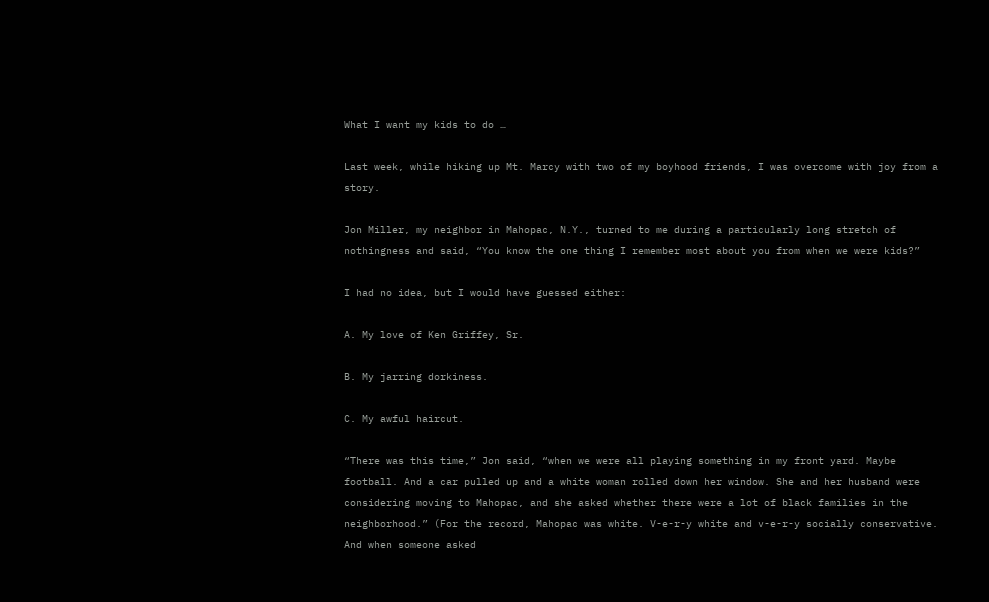What I want my kids to do …

Last week, while hiking up Mt. Marcy with two of my boyhood friends, I was overcome with joy from a story.

Jon Miller, my neighbor in Mahopac, N.Y., turned to me during a particularly long stretch of nothingness and said, “You know the one thing I remember most about you from when we were kids?”

I had no idea, but I would have guessed either:

A. My love of Ken Griffey, Sr.

B. My jarring dorkiness.

C. My awful haircut.

“There was this time,” Jon said, “when we were all playing something in my front yard. Maybe football. And a car pulled up and a white woman rolled down her window. She and her husband were considering moving to Mahopac, and she asked whether there were a lot of black families in the neighborhood.” (For the record, Mahopac was white. V-e-r-y white and v-e-r-y socially conservative. And when someone asked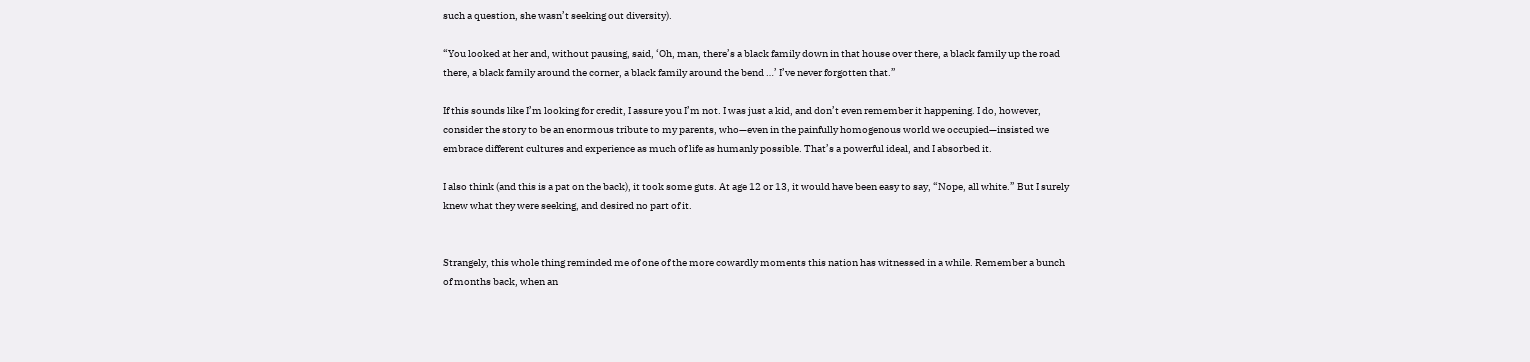such a question, she wasn’t seeking out diversity).

“You looked at her and, without pausing, said, ‘Oh, man, there’s a black family down in that house over there, a black family up the road there, a black family around the corner, a black family around the bend …’ I’ve never forgotten that.”

If this sounds like I’m looking for credit, I assure you I’m not. I was just a kid, and don’t even remember it happening. I do, however, consider the story to be an enormous tribute to my parents, who—even in the painfully homogenous world we occupied—insisted we embrace different cultures and experience as much of life as humanly possible. That’s a powerful ideal, and I absorbed it.

I also think (and this is a pat on the back), it took some guts. At age 12 or 13, it would have been easy to say, “Nope, all white.” But I surely knew what they were seeking, and desired no part of it.


Strangely, this whole thing reminded me of one of the more cowardly moments this nation has witnessed in a while. Remember a bunch of months back, when an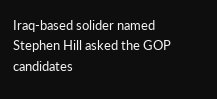Iraq-based solider named Stephen Hill asked the GOP candidates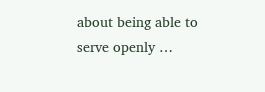about being able to serve openly …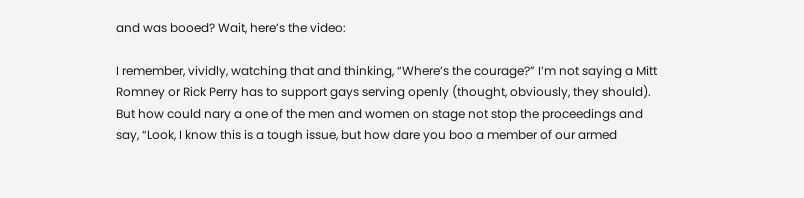and was booed? Wait, here’s the video:

I remember, vividly, watching that and thinking, “Where’s the courage?” I’m not saying a Mitt Romney or Rick Perry has to support gays serving openly (thought, obviously, they should). But how could nary a one of the men and women on stage not stop the proceedings and say, “Look, I know this is a tough issue, but how dare you boo a member of our armed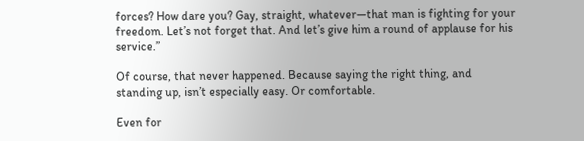forces? How dare you? Gay, straight, whatever—that man is fighting for your freedom. Let’s not forget that. And let’s give him a round of applause for his service.”

Of course, that never happened. Because saying the right thing, and standing up, isn’t especially easy. Or comfortable.

Even for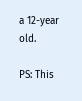a 12-year old.

PS: This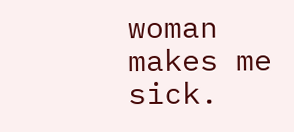woman makes me sick.